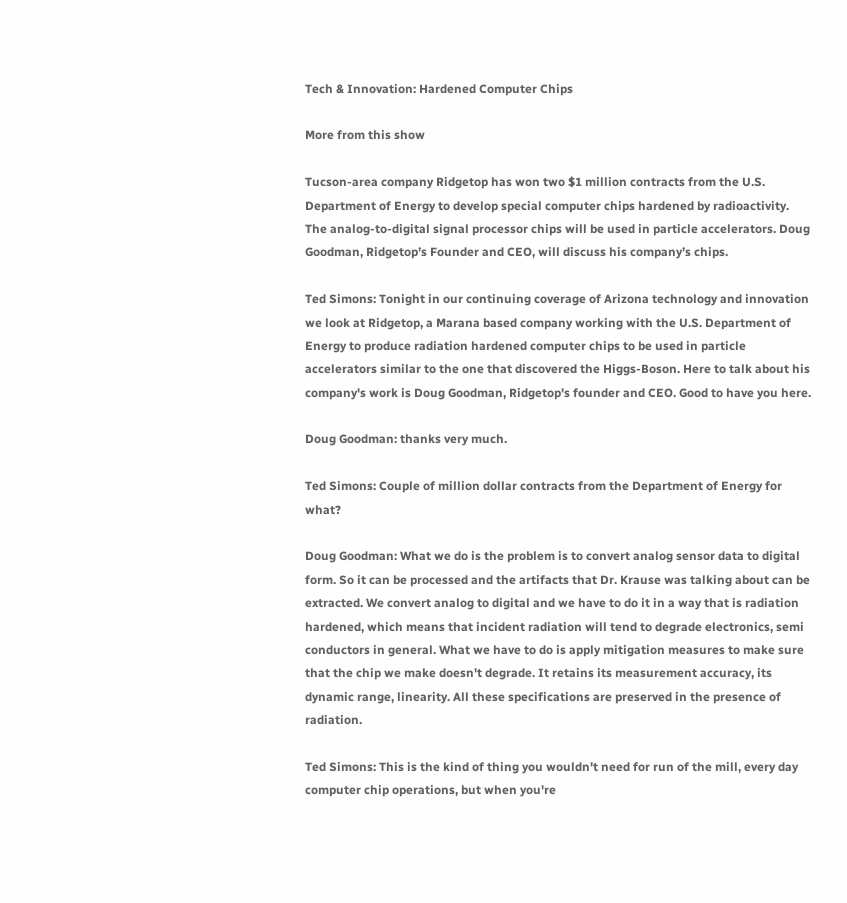Tech & Innovation: Hardened Computer Chips

More from this show

Tucson-area company Ridgetop has won two $1 million contracts from the U.S. Department of Energy to develop special computer chips hardened by radioactivity. The analog-to-digital signal processor chips will be used in particle accelerators. Doug Goodman, Ridgetop’s Founder and CEO, will discuss his company’s chips.

Ted Simons: Tonight in our continuing coverage of Arizona technology and innovation we look at Ridgetop, a Marana based company working with the U.S. Department of Energy to produce radiation hardened computer chips to be used in particle accelerators similar to the one that discovered the Higgs-Boson. Here to talk about his company's work is Doug Goodman, Ridgetop's founder and CEO. Good to have you here.

Doug Goodman: thanks very much.

Ted Simons: Couple of million dollar contracts from the Department of Energy for what?

Doug Goodman: What we do is the problem is to convert analog sensor data to digital form. So it can be processed and the artifacts that Dr. Krause was talking about can be extracted. We convert analog to digital and we have to do it in a way that is radiation hardened, which means that incident radiation will tend to degrade electronics, semi conductors in general. What we have to do is apply mitigation measures to make sure that the chip we make doesn't degrade. It retains its measurement accuracy, its dynamic range, linearity. All these specifications are preserved in the presence of radiation.

Ted Simons: This is the kind of thing you wouldn't need for run of the mill, every day computer chip operations, but when you're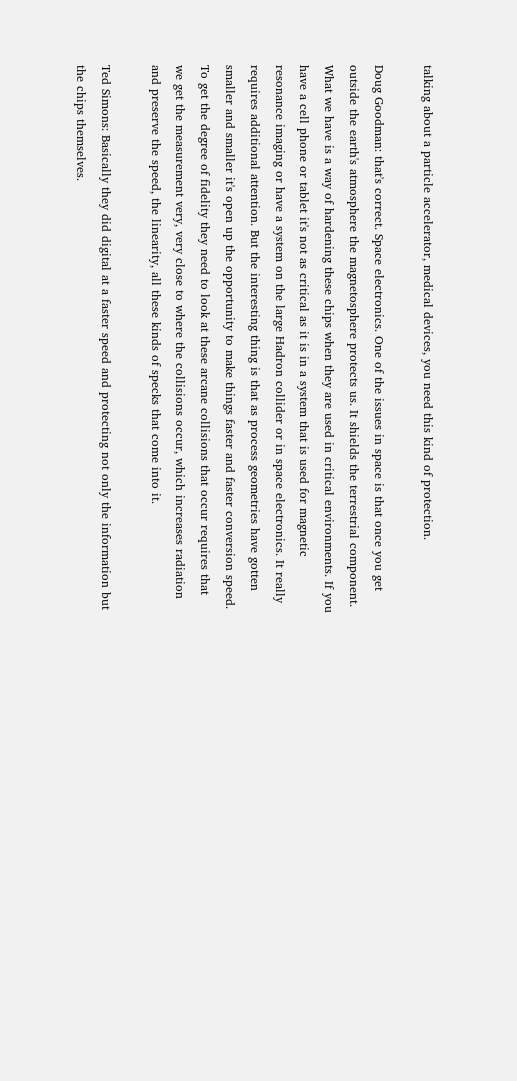talking about a particle accelerator, medical devices, you need this kind of protection.

Doug Goodman: that's correct. Space electronics. One of the issues in space is that once you get outside the earth's atmosphere the magnetosphere protects us. It shields the terrestrial component. What we have is a way of hardening these chips when they are used in critical environments. If you have a cell phone or tablet it's not as critical as it is in a system that is used for magnetic resonance imaging or have a system on the large Hadron collider or in space electronics. It really requires additional attention. But the interesting thing is that as process geometries have gotten smaller and smaller it's open up the opportunity to make things faster and faster conversion speed. To get the degree of fidelity they need to look at these arcane collisions that occur requires that we get the measurement very, very close to where the collisions occur, which increases radiation and preserve the speed, the linearity, all these kinds of specks that come into it.

Ted Simons: Basically they did digital at a faster speed and protecting not only the information but the chips themselves.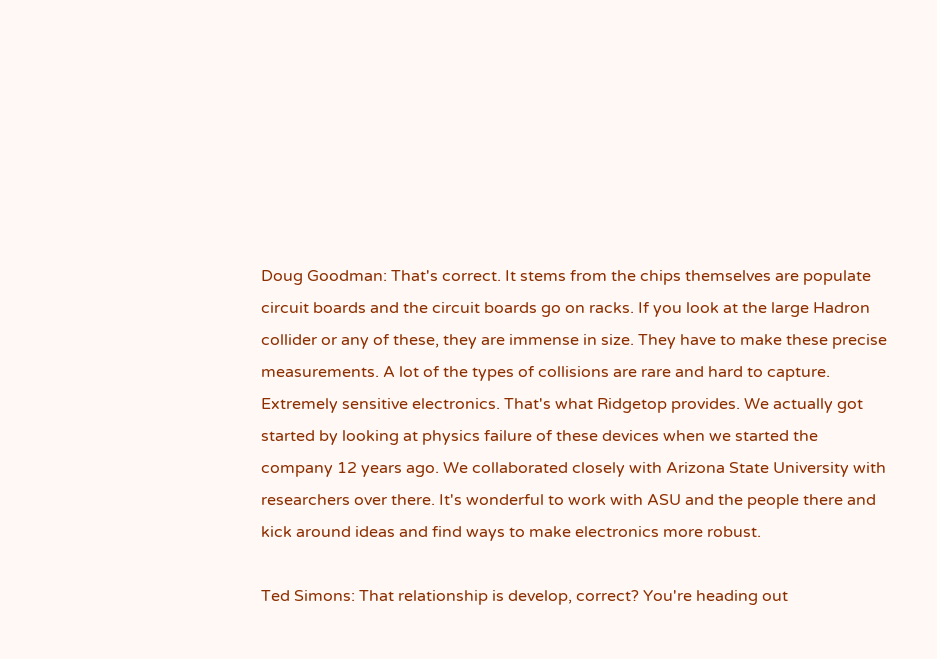Doug Goodman: That's correct. It stems from the chips themselves are populate circuit boards and the circuit boards go on racks. If you look at the large Hadron collider or any of these, they are immense in size. They have to make these precise measurements. A lot of the types of collisions are rare and hard to capture. Extremely sensitive electronics. That's what Ridgetop provides. We actually got started by looking at physics failure of these devices when we started the company 12 years ago. We collaborated closely with Arizona State University with researchers over there. It's wonderful to work with ASU and the people there and kick around ideas and find ways to make electronics more robust.

Ted Simons: That relationship is develop, correct? You're heading out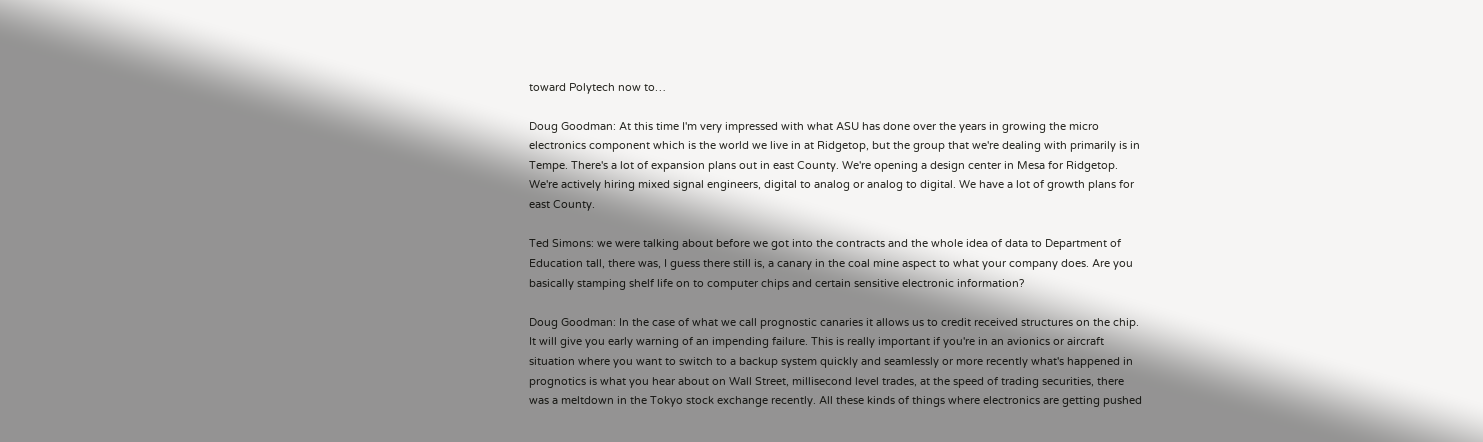toward Polytech now to…

Doug Goodman: At this time I'm very impressed with what ASU has done over the years in growing the micro electronics component which is the world we live in at Ridgetop, but the group that we're dealing with primarily is in Tempe. There's a lot of expansion plans out in east County. We're opening a design center in Mesa for Ridgetop. We're actively hiring mixed signal engineers, digital to analog or analog to digital. We have a lot of growth plans for east County.

Ted Simons: we were talking about before we got into the contracts and the whole idea of data to Department of Education tall, there was, I guess there still is, a canary in the coal mine aspect to what your company does. Are you basically stamping shelf life on to computer chips and certain sensitive electronic information?

Doug Goodman: In the case of what we call prognostic canaries it allows us to credit received structures on the chip. It will give you early warning of an impending failure. This is really important if you're in an avionics or aircraft situation where you want to switch to a backup system quickly and seamlessly or more recently what's happened in prognotics is what you hear about on Wall Street, millisecond level trades, at the speed of trading securities, there was a meltdown in the Tokyo stock exchange recently. All these kinds of things where electronics are getting pushed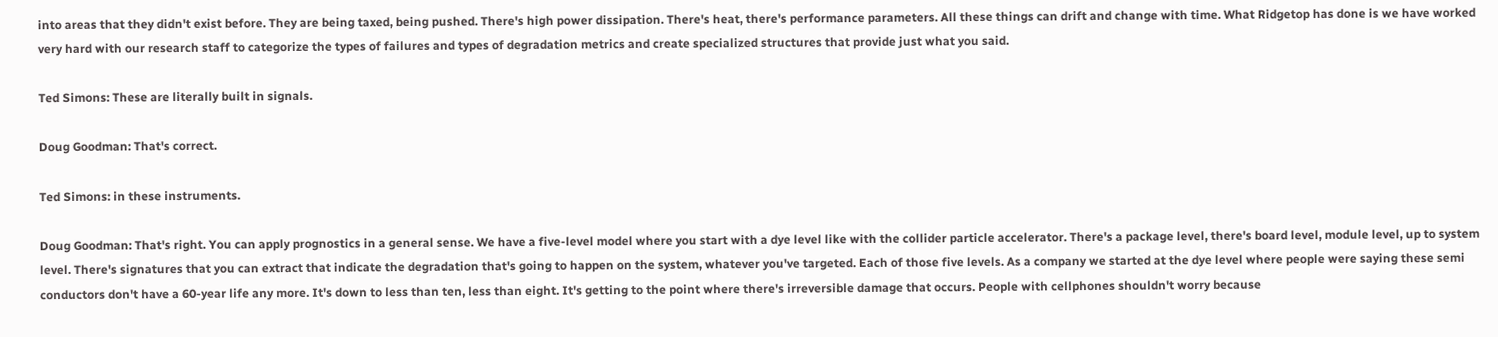into areas that they didn't exist before. They are being taxed, being pushed. There's high power dissipation. There's heat, there's performance parameters. All these things can drift and change with time. What Ridgetop has done is we have worked very hard with our research staff to categorize the types of failures and types of degradation metrics and create specialized structures that provide just what you said.

Ted Simons: These are literally built in signals.

Doug Goodman: That's correct.

Ted Simons: in these instruments.

Doug Goodman: That's right. You can apply prognostics in a general sense. We have a five-level model where you start with a dye level like with the collider particle accelerator. There's a package level, there's board level, module level, up to system level. There's signatures that you can extract that indicate the degradation that's going to happen on the system, whatever you've targeted. Each of those five levels. As a company we started at the dye level where people were saying these semi conductors don't have a 60-year life any more. It's down to less than ten, less than eight. It's getting to the point where there's irreversible damage that occurs. People with cellphones shouldn't worry because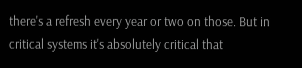there's a refresh every year or two on those. But in critical systems it's absolutely critical that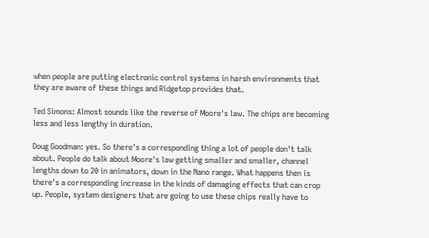when people are putting electronic control systems in harsh environments that they are aware of these things and Ridgetop provides that.

Ted Simons: Almost sounds like the reverse of Moore's law. The chips are becoming less and less lengthy in duration.

Doug Goodman: yes. So there's a corresponding thing a lot of people don't talk about. People do talk about Moore's law getting smaller and smaller, channel lengths down to 20 in animators, down in the Nano range. What happens then is there's a corresponding increase in the kinds of damaging effects that can crop up. People, system designers that are going to use these chips really have to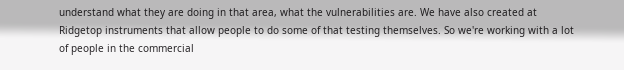understand what they are doing in that area, what the vulnerabilities are. We have also created at Ridgetop instruments that allow people to do some of that testing themselves. So we're working with a lot of people in the commercial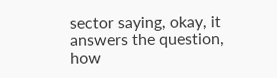sector saying, okay, it answers the question, how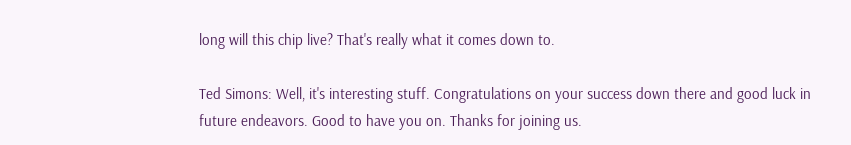long will this chip live? That's really what it comes down to.

Ted Simons: Well, it's interesting stuff. Congratulations on your success down there and good luck in future endeavors. Good to have you on. Thanks for joining us.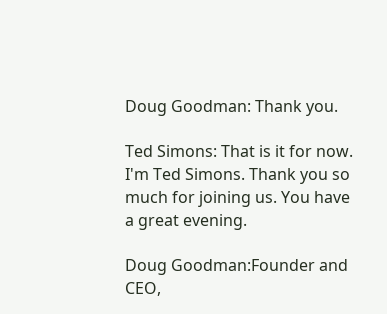Doug Goodman: Thank you.

Ted Simons: That is it for now. I'm Ted Simons. Thank you so much for joining us. You have a great evening.

Doug Goodman:Founder and CEO,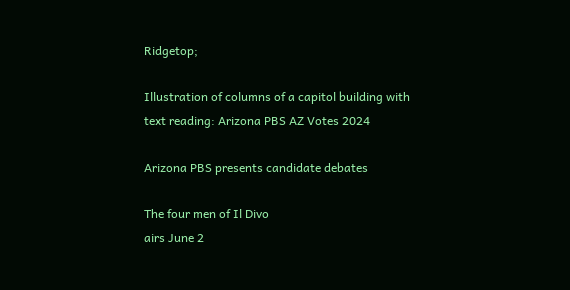Ridgetop;

Illustration of columns of a capitol building with text reading: Arizona PBS AZ Votes 2024

Arizona PBS presents candidate debates

The four men of Il Divo
airs June 2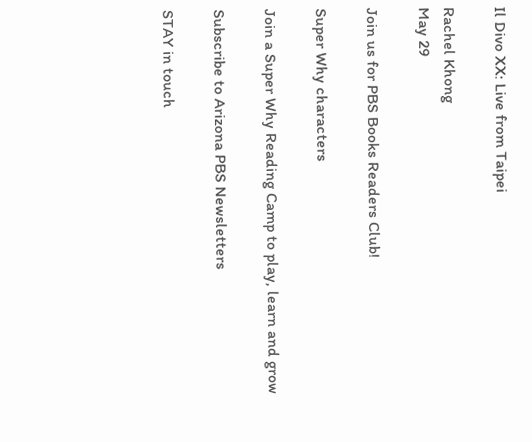Il Divo XX: Live from Taipei

Rachel Khong
May 29

Join us for PBS Books Readers Club!

Super Why characters

Join a Super Why Reading Camp to play, learn and grow

Subscribe to Arizona PBS Newsletters

STAY in touch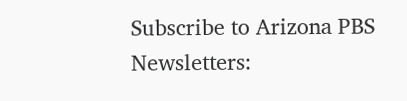Subscribe to Arizona PBS Newsletters: